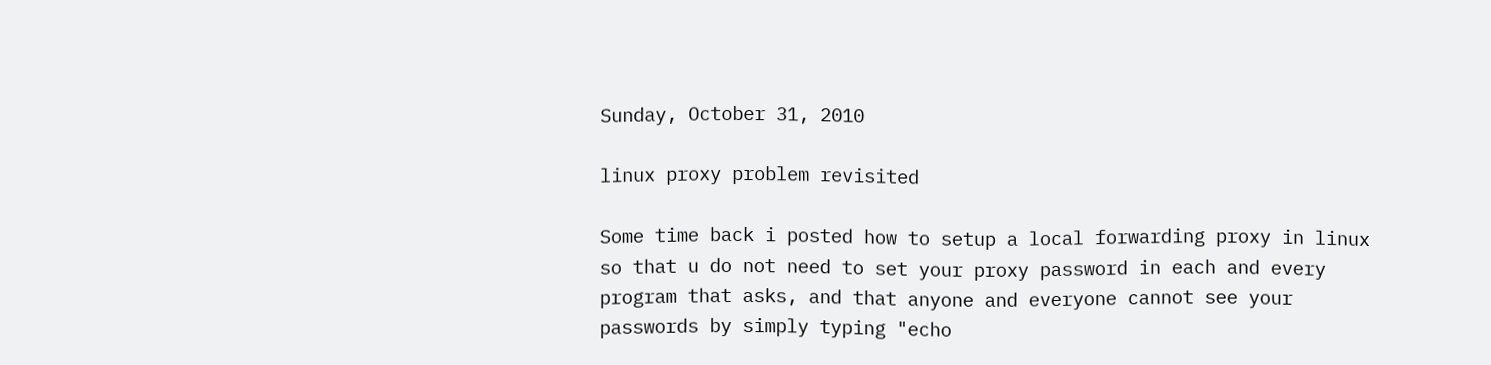Sunday, October 31, 2010

linux proxy problem revisited

Some time back i posted how to setup a local forwarding proxy in linux so that u do not need to set your proxy password in each and every program that asks, and that anyone and everyone cannot see your passwords by simply typing "echo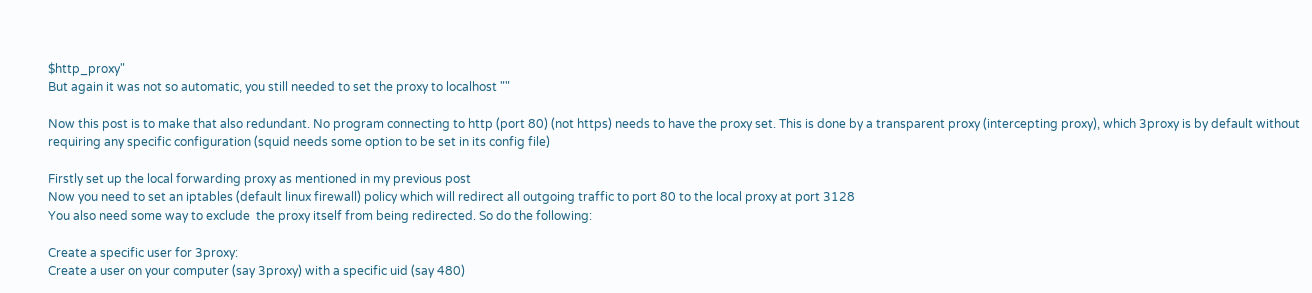$http_proxy"
But again it was not so automatic, you still needed to set the proxy to localhost ""

Now this post is to make that also redundant. No program connecting to http (port 80) (not https) needs to have the proxy set. This is done by a transparent proxy (intercepting proxy), which 3proxy is by default without requiring any specific configuration (squid needs some option to be set in its config file)

Firstly set up the local forwarding proxy as mentioned in my previous post
Now you need to set an iptables (default linux firewall) policy which will redirect all outgoing traffic to port 80 to the local proxy at port 3128
You also need some way to exclude  the proxy itself from being redirected. So do the following:

Create a specific user for 3proxy:
Create a user on your computer (say 3proxy) with a specific uid (say 480)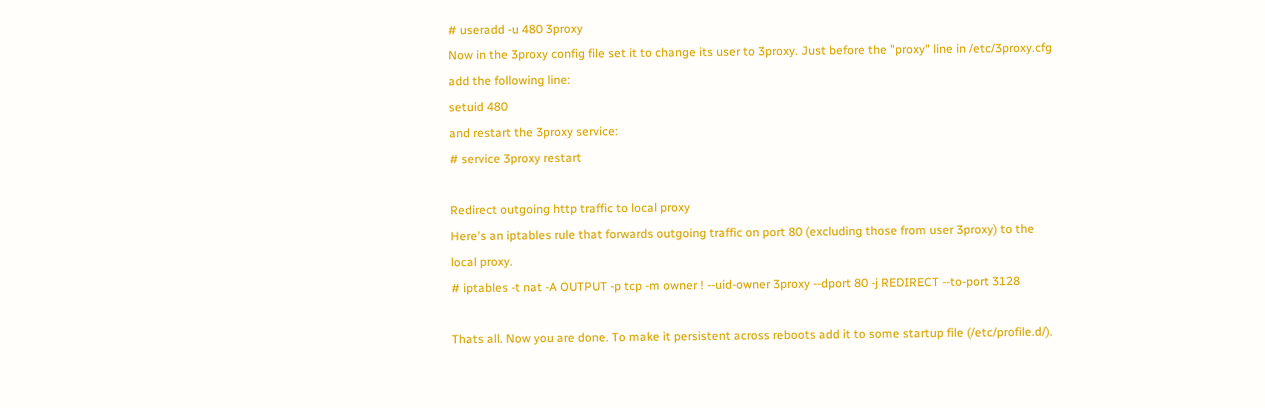# useradd -u 480 3proxy
Now in the 3proxy config file set it to change its user to 3proxy. Just before the "proxy" line in /etc/3proxy.cfg add the following line:
setuid 480
and restart the 3proxy service:
# service 3proxy restart

Redirect outgoing http traffic to local proxy
Here's an iptables rule that forwards outgoing traffic on port 80 (excluding those from user 3proxy) to the local proxy.
# iptables -t nat -A OUTPUT -p tcp -m owner ! --uid-owner 3proxy --dport 80 -j REDIRECT --to-port 3128

Thats all. Now you are done. To make it persistent across reboots add it to some startup file (/etc/profile.d/).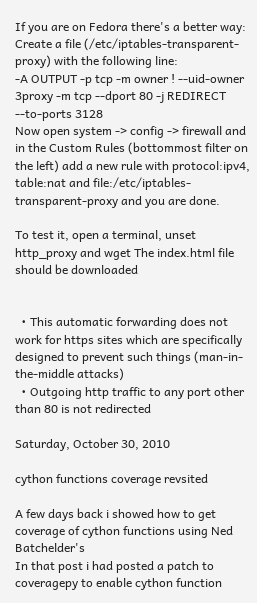If you are on Fedora there's a better way:
Create a file (/etc/iptables-transparent-proxy) with the following line:
-A OUTPUT -p tcp -m owner ! --uid-owner 3proxy -m tcp --dport 80 -j REDIRECT --to-ports 3128
Now open system -> config -> firewall and in the Custom Rules (bottommost filter on the left) add a new rule with protocol:ipv4, table:nat and file:/etc/iptables-transparent-proxy and you are done.

To test it, open a terminal, unset http_proxy and wget The index.html file should be downloaded


  • This automatic forwarding does not work for https sites which are specifically designed to prevent such things (man-in-the-middle attacks)
  • Outgoing http traffic to any port other than 80 is not redirected

Saturday, October 30, 2010

cython functions coverage revsited

A few days back i showed how to get coverage of cython functions using Ned Batchelder's
In that post i had posted a patch to coveragepy to enable cython function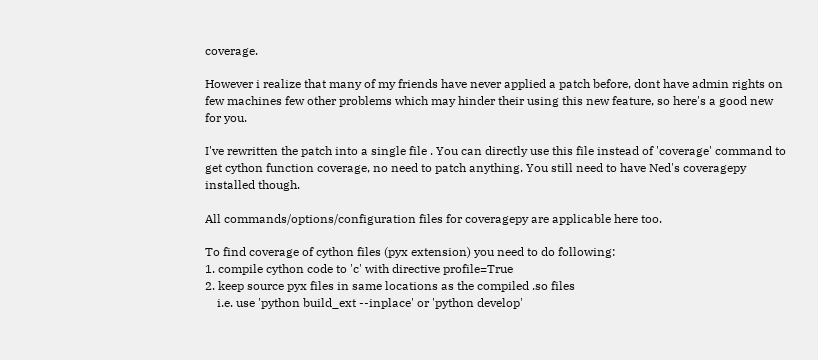coverage.

However i realize that many of my friends have never applied a patch before, dont have admin rights on few machines few other problems which may hinder their using this new feature, so here's a good new for you.

I've rewritten the patch into a single file . You can directly use this file instead of 'coverage' command to get cython function coverage, no need to patch anything. You still need to have Ned's coveragepy installed though.

All commands/options/configuration files for coveragepy are applicable here too.

To find coverage of cython files (pyx extension) you need to do following:
1. compile cython code to 'c' with directive profile=True
2. keep source pyx files in same locations as the compiled .so files
    i.e. use 'python build_ext --inplace' or 'python develop'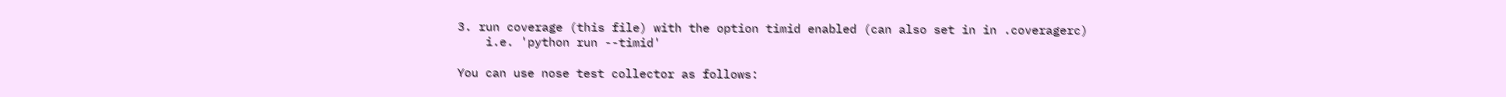3. run coverage (this file) with the option timid enabled (can also set in in .coveragerc)
    i.e. 'python run --timid'

You can use nose test collector as follows: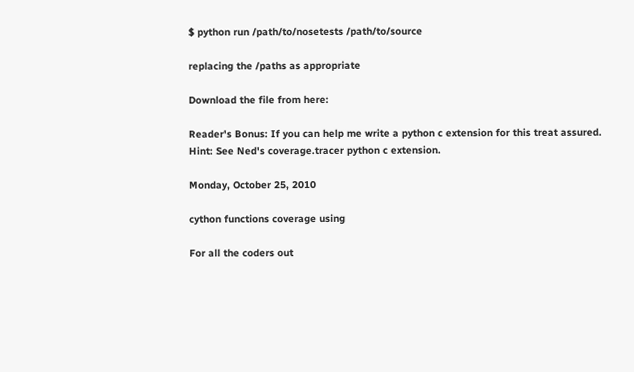$ python run /path/to/nosetests /path/to/source

replacing the /paths as appropriate

Download the file from here:

Reader's Bonus: If you can help me write a python c extension for this treat assured.
Hint: See Ned's coverage.tracer python c extension.

Monday, October 25, 2010

cython functions coverage using

For all the coders out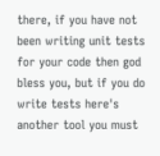there, if you have not been writing unit tests for your code then god bless you, but if you do write tests here's another tool you must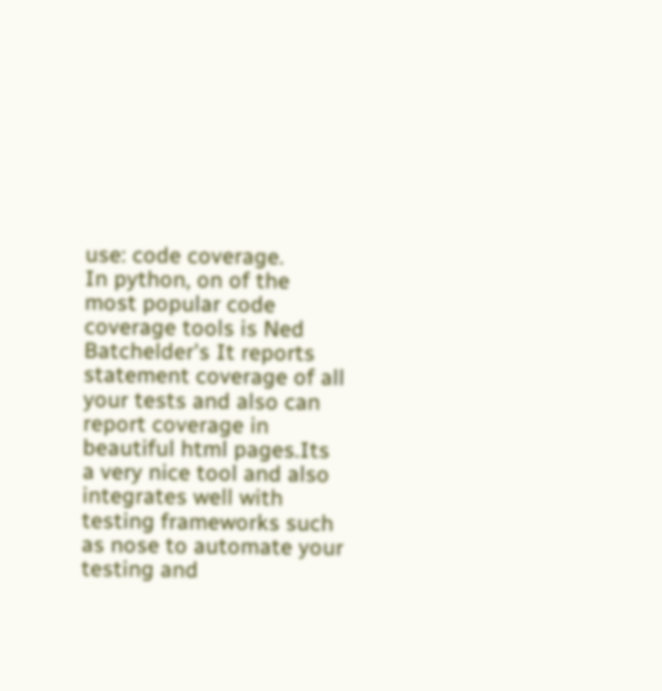use: code coverage.
In python, on of the most popular code coverage tools is Ned Batchelder's It reports statement coverage of all your tests and also can report coverage in beautiful html pages.Its a very nice tool and also integrates well with testing frameworks such as nose to automate your testing and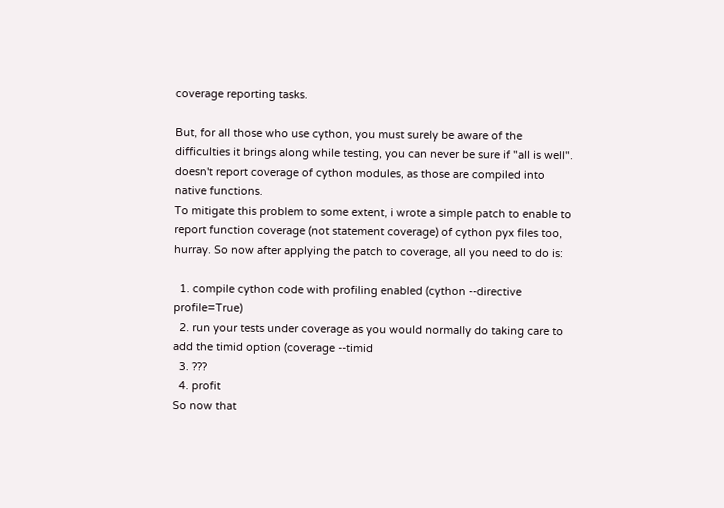coverage reporting tasks.

But, for all those who use cython, you must surely be aware of the difficulties it brings along while testing, you can never be sure if "all is well". doesn't report coverage of cython modules, as those are compiled into native functions.
To mitigate this problem to some extent, i wrote a simple patch to enable to report function coverage (not statement coverage) of cython pyx files too, hurray. So now after applying the patch to coverage, all you need to do is:

  1. compile cython code with profiling enabled (cython --directive profile=True)
  2. run your tests under coverage as you would normally do taking care to add the timid option (coverage --timid
  3. ???
  4. profit
So now that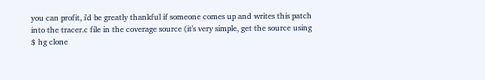you can profit, i'd be greatly thankful if someone comes up and writes this patch into the tracer.c file in the coverage source (it's very simple, get the source using $ hg clone